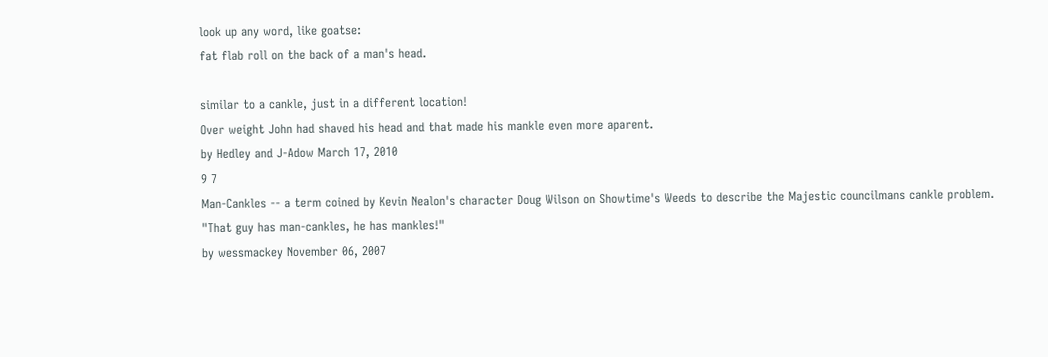look up any word, like goatse:
fat flab roll on the back of a man's head.

similar to a cankle, just in a different location!
Over weight John had shaved his head and that made his mankle even more aparent.
by Hedley and J-Adow March 17, 2010
9 7
Man-Cankles -- a term coined by Kevin Nealon's character Doug Wilson on Showtime's Weeds to describe the Majestic councilmans cankle problem.
"That guy has man-cankles, he has mankles!"
by wessmackey November 06, 2007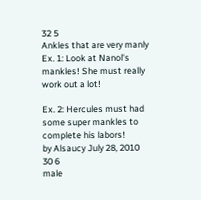32 5
Ankles that are very manly
Ex. 1: Look at Nanol's mankles! She must really work out a lot!

Ex. 2: Hercules must had some super mankles to complete his labors!
by Alsaucy July 28, 2010
30 6
male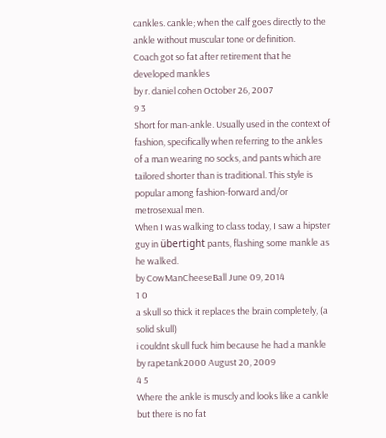cankles. cankle; when the calf goes directly to the ankle without muscular tone or definition.
Coach got so fat after retirement that he developed mankles
by r. daniel cohen October 26, 2007
9 3
Short for man-ankle. Usually used in the context of fashion, specifically when referring to the ankles of a man wearing no socks, and pants which are tailored shorter than is traditional. This style is popular among fashion-forward and/or metrosexual men.
When I was walking to class today, I saw a hipster guy in übertight pants, flashing some mankle as he walked.
by CowManCheeseBall June 09, 2014
1 0
a skull so thick it replaces the brain completely, (a solid skull)
i couldnt skull fuck him because he had a mankle
by rapetank2000 August 20, 2009
4 5
Where the ankle is muscly and looks like a cankle but there is no fat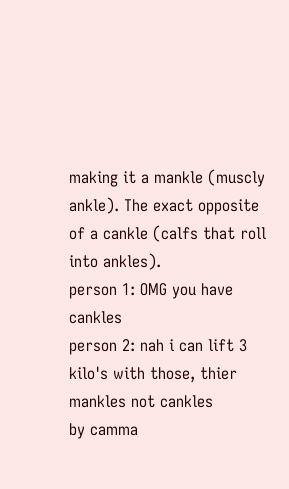making it a mankle (muscly ankle). The exact opposite of a cankle (calfs that roll into ankles).
person 1: OMG you have cankles
person 2: nah i can lift 3 kilo's with those, thier mankles not cankles
by camma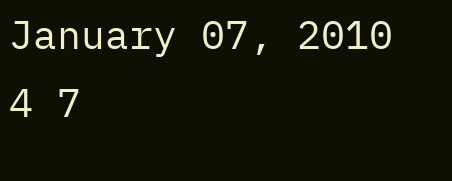January 07, 2010
4 7